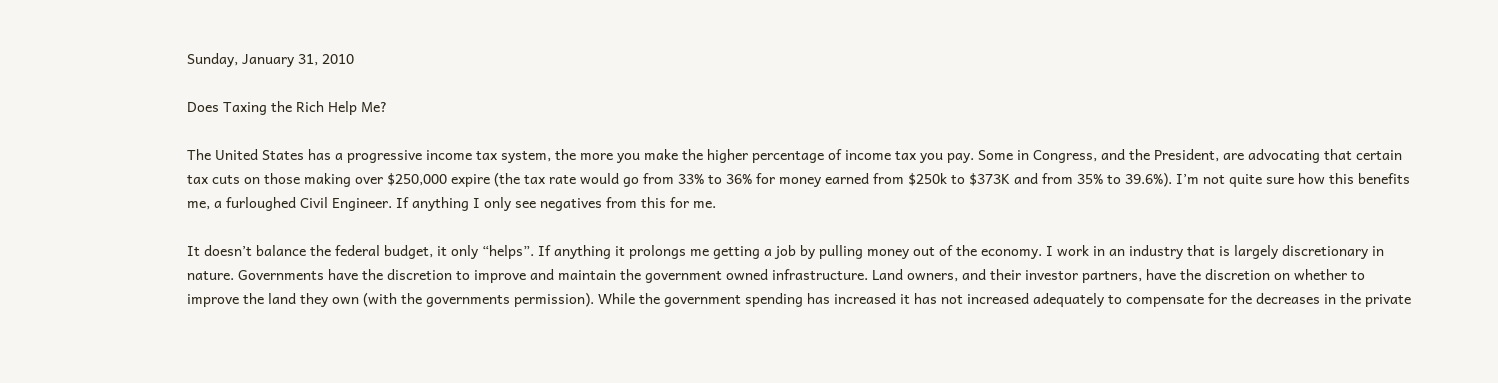Sunday, January 31, 2010

Does Taxing the Rich Help Me?

The United States has a progressive income tax system, the more you make the higher percentage of income tax you pay. Some in Congress, and the President, are advocating that certain tax cuts on those making over $250,000 expire (the tax rate would go from 33% to 36% for money earned from $250k to $373K and from 35% to 39.6%). I’m not quite sure how this benefits me, a furloughed Civil Engineer. If anything I only see negatives from this for me.

It doesn’t balance the federal budget, it only “helps”. If anything it prolongs me getting a job by pulling money out of the economy. I work in an industry that is largely discretionary in nature. Governments have the discretion to improve and maintain the government owned infrastructure. Land owners, and their investor partners, have the discretion on whether to improve the land they own (with the governments permission). While the government spending has increased it has not increased adequately to compensate for the decreases in the private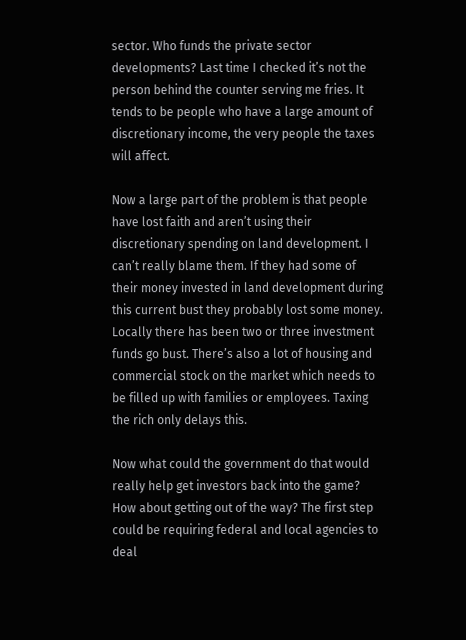sector. Who funds the private sector developments? Last time I checked it’s not the person behind the counter serving me fries. It tends to be people who have a large amount of discretionary income, the very people the taxes will affect.

Now a large part of the problem is that people have lost faith and aren’t using their discretionary spending on land development. I can’t really blame them. If they had some of their money invested in land development during this current bust they probably lost some money. Locally there has been two or three investment funds go bust. There’s also a lot of housing and commercial stock on the market which needs to be filled up with families or employees. Taxing the rich only delays this.

Now what could the government do that would really help get investors back into the game? How about getting out of the way? The first step could be requiring federal and local agencies to deal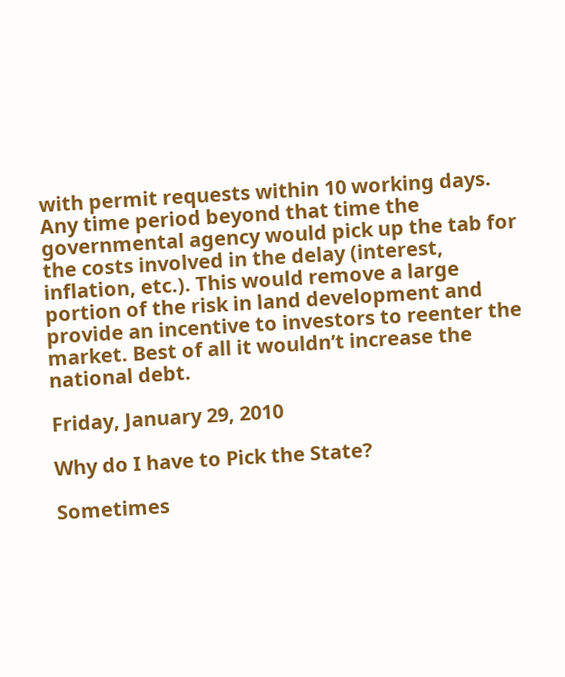with permit requests within 10 working days. Any time period beyond that time the governmental agency would pick up the tab for the costs involved in the delay (interest, inflation, etc.). This would remove a large portion of the risk in land development and provide an incentive to investors to reenter the market. Best of all it wouldn’t increase the national debt.

Friday, January 29, 2010

Why do I have to Pick the State?

Sometimes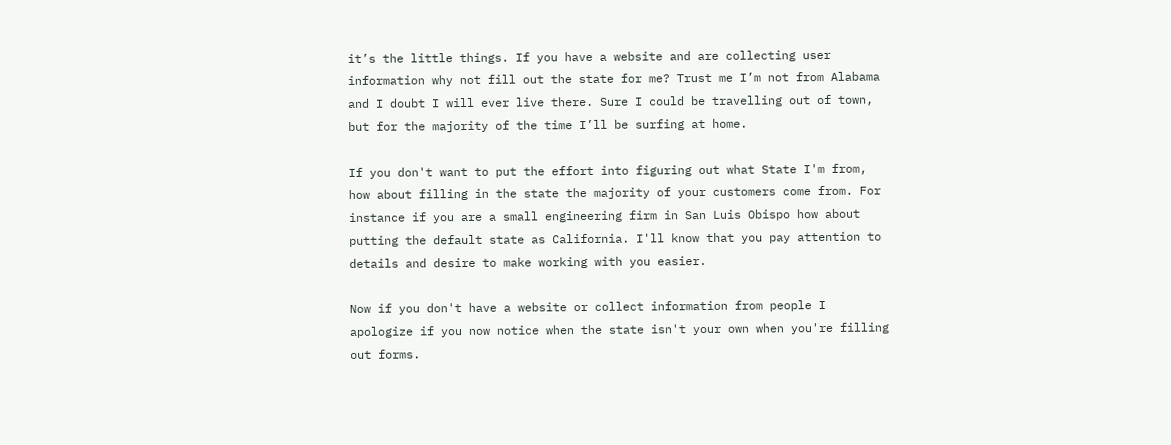it’s the little things. If you have a website and are collecting user information why not fill out the state for me? Trust me I’m not from Alabama and I doubt I will ever live there. Sure I could be travelling out of town, but for the majority of the time I’ll be surfing at home.

If you don't want to put the effort into figuring out what State I'm from, how about filling in the state the majority of your customers come from. For instance if you are a small engineering firm in San Luis Obispo how about putting the default state as California. I'll know that you pay attention to details and desire to make working with you easier.

Now if you don't have a website or collect information from people I apologize if you now notice when the state isn't your own when you're filling out forms.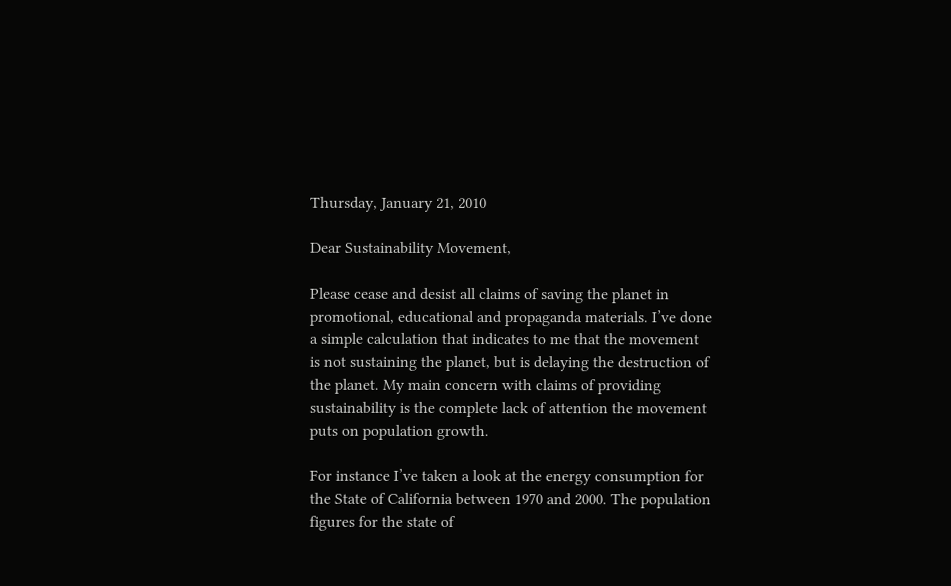Thursday, January 21, 2010

Dear Sustainability Movement,

Please cease and desist all claims of saving the planet in promotional, educational and propaganda materials. I’ve done a simple calculation that indicates to me that the movement is not sustaining the planet, but is delaying the destruction of the planet. My main concern with claims of providing sustainability is the complete lack of attention the movement puts on population growth.

For instance I’ve taken a look at the energy consumption for the State of California between 1970 and 2000. The population figures for the state of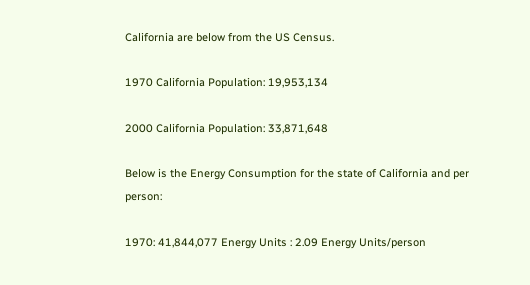California are below from the US Census.

1970 California Population: 19,953,134

2000 California Population: 33,871,648

Below is the Energy Consumption for the state of California and per person:

1970: 41,844,077 Energy Units : 2.09 Energy Units/person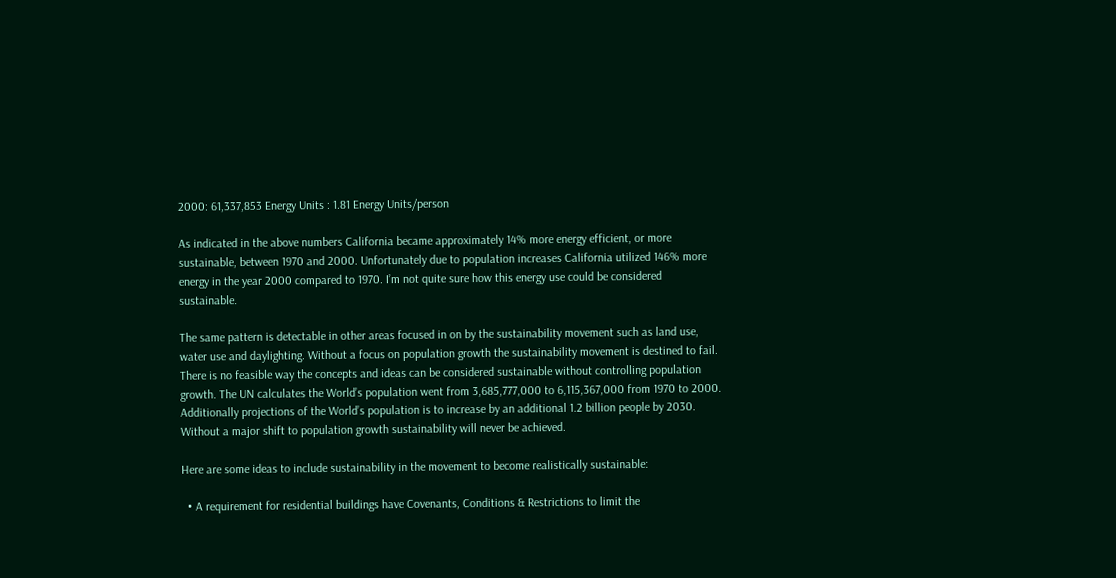2000: 61,337,853 Energy Units : 1.81 Energy Units/person

As indicated in the above numbers California became approximately 14% more energy efficient, or more sustainable, between 1970 and 2000. Unfortunately due to population increases California utilized 146% more energy in the year 2000 compared to 1970. I’m not quite sure how this energy use could be considered sustainable.

The same pattern is detectable in other areas focused in on by the sustainability movement such as land use, water use and daylighting. Without a focus on population growth the sustainability movement is destined to fail. There is no feasible way the concepts and ideas can be considered sustainable without controlling population growth. The UN calculates the World’s population went from 3,685,777,000 to 6,115,367,000 from 1970 to 2000. Additionally projections of the World’s population is to increase by an additional 1.2 billion people by 2030. Without a major shift to population growth sustainability will never be achieved.

Here are some ideas to include sustainability in the movement to become realistically sustainable:

  • A requirement for residential buildings have Covenants, Conditions & Restrictions to limit the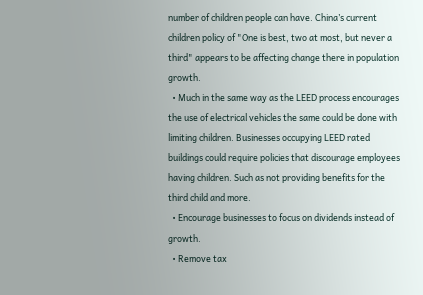number of children people can have. China’s current children policy of "One is best, two at most, but never a third" appears to be affecting change there in population growth.
  • Much in the same way as the LEED process encourages the use of electrical vehicles the same could be done with limiting children. Businesses occupying LEED rated buildings could require policies that discourage employees having children. Such as not providing benefits for the third child and more.
  • Encourage businesses to focus on dividends instead of growth.
  • Remove tax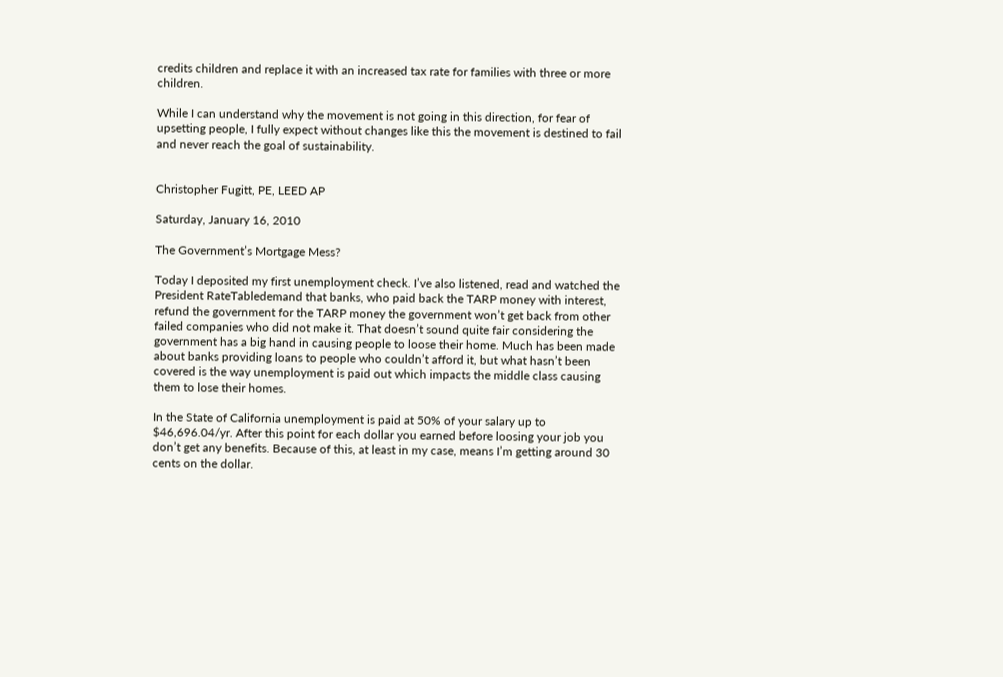credits children and replace it with an increased tax rate for families with three or more children.

While I can understand why the movement is not going in this direction, for fear of upsetting people, I fully expect without changes like this the movement is destined to fail and never reach the goal of sustainability.


Christopher Fugitt, PE, LEED AP

Saturday, January 16, 2010

The Government’s Mortgage Mess?

Today I deposited my first unemployment check. I’ve also listened, read and watched the President RateTabledemand that banks, who paid back the TARP money with interest, refund the government for the TARP money the government won’t get back from other failed companies who did not make it. That doesn’t sound quite fair considering the government has a big hand in causing people to loose their home. Much has been made about banks providing loans to people who couldn’t afford it, but what hasn’t been covered is the way unemployment is paid out which impacts the middle class causing them to lose their homes.

In the State of California unemployment is paid at 50% of your salary up to $46,696.04/yr. After this point for each dollar you earned before loosing your job you don’t get any benefits. Because of this, at least in my case, means I’m getting around 30 cents on the dollar.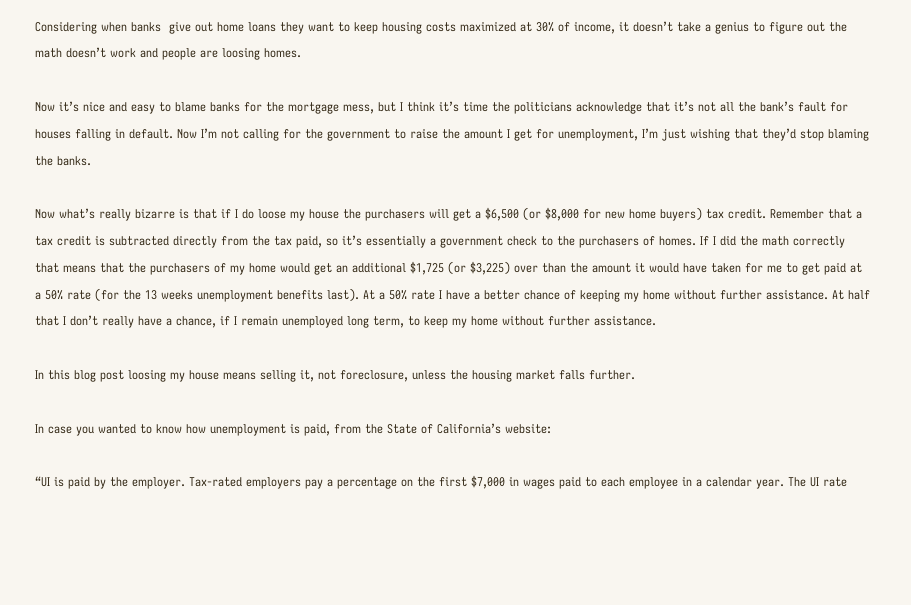Considering when banks  give out home loans they want to keep housing costs maximized at 30% of income, it doesn’t take a genius to figure out the math doesn’t work and people are loosing homes.

Now it’s nice and easy to blame banks for the mortgage mess, but I think it’s time the politicians acknowledge that it’s not all the bank’s fault for houses falling in default. Now I’m not calling for the government to raise the amount I get for unemployment, I’m just wishing that they’d stop blaming the banks.

Now what’s really bizarre is that if I do loose my house the purchasers will get a $6,500 (or $8,000 for new home buyers) tax credit. Remember that a tax credit is subtracted directly from the tax paid, so it’s essentially a government check to the purchasers of homes. If I did the math correctly that means that the purchasers of my home would get an additional $1,725 (or $3,225) over than the amount it would have taken for me to get paid at a 50% rate (for the 13 weeks unemployment benefits last). At a 50% rate I have a better chance of keeping my home without further assistance. At half that I don’t really have a chance, if I remain unemployed long term, to keep my home without further assistance.

In this blog post loosing my house means selling it, not foreclosure, unless the housing market falls further.

In case you wanted to know how unemployment is paid, from the State of California’s website:

“UI is paid by the employer. Tax-rated employers pay a percentage on the first $7,000 in wages paid to each employee in a calendar year. The UI rate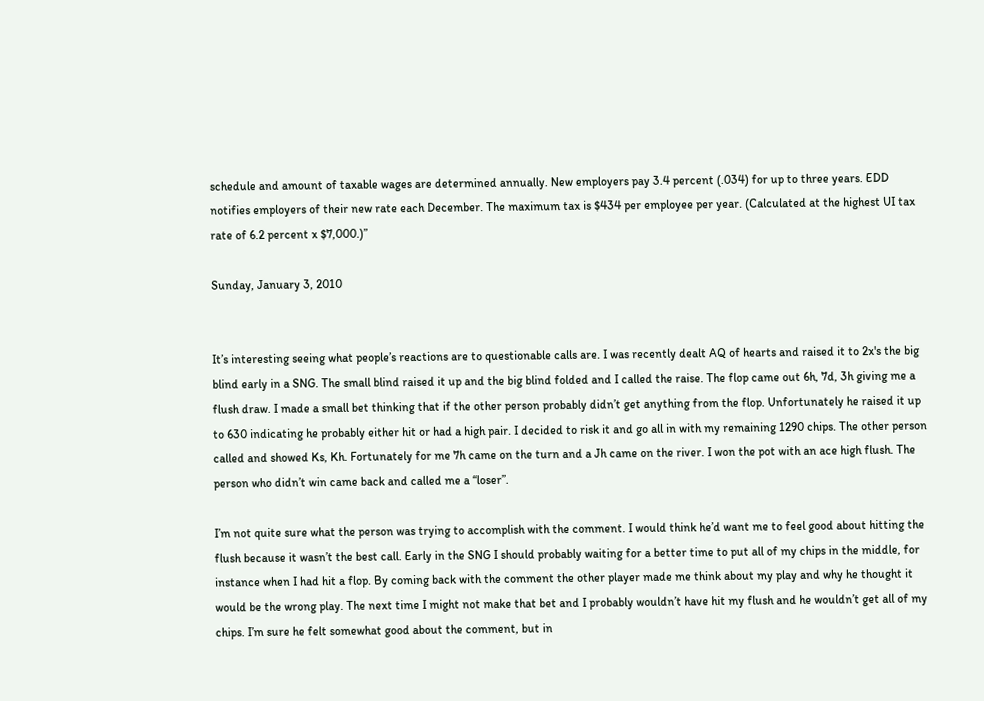schedule and amount of taxable wages are determined annually. New employers pay 3.4 percent (.034) for up to three years. EDD notifies employers of their new rate each December. The maximum tax is $434 per employee per year. (Calculated at the highest UI tax rate of 6.2 percent x $7,000.)”

Sunday, January 3, 2010


It’s interesting seeing what people’s reactions are to questionable calls are. I was recently dealt AQ of hearts and raised it to 2x's the big blind early in a SNG. The small blind raised it up and the big blind folded and I called the raise. The flop came out 6h, 7d, 3h giving me a flush draw. I made a small bet thinking that if the other person probably didn’t get anything from the flop. Unfortunately he raised it up to 630 indicating he probably either hit or had a high pair. I decided to risk it and go all in with my remaining 1290 chips. The other person called and showed Ks, Kh. Fortunately for me 7h came on the turn and a Jh came on the river. I won the pot with an ace high flush. The person who didn’t win came back and called me a “loser”.

I’m not quite sure what the person was trying to accomplish with the comment. I would think he’d want me to feel good about hitting the flush because it wasn’t the best call. Early in the SNG I should probably waiting for a better time to put all of my chips in the middle, for instance when I had hit a flop. By coming back with the comment the other player made me think about my play and why he thought it would be the wrong play. The next time I might not make that bet and I probably wouldn’t have hit my flush and he wouldn’t get all of my chips. I’m sure he felt somewhat good about the comment, but in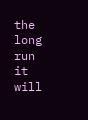the long run it will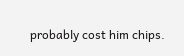probably cost him chips.